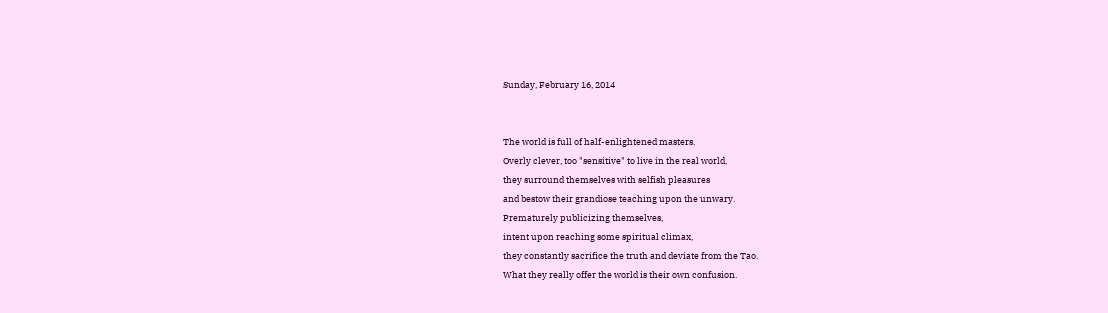Sunday, February 16, 2014


The world is full of half-enlightened masters.
Overly clever, too "sensitive" to live in the real world,
they surround themselves with selfish pleasures
and bestow their grandiose teaching upon the unwary.
Prematurely publicizing themselves,
intent upon reaching some spiritual climax,
they constantly sacrifice the truth and deviate from the Tao.
What they really offer the world is their own confusion.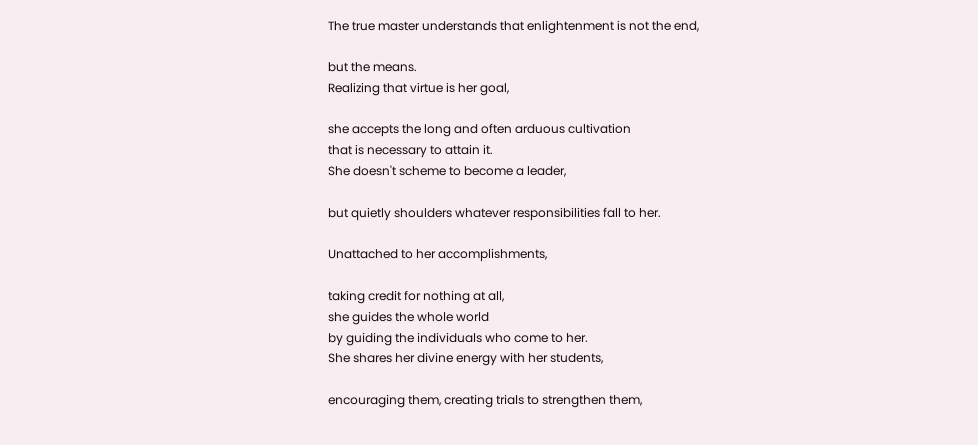The true master understands that enlightenment is not the end,

but the means.
Realizing that virtue is her goal,

she accepts the long and often arduous cultivation
that is necessary to attain it.
She doesn't scheme to become a leader,

but quietly shoulders whatever responsibilities fall to her.

Unattached to her accomplishments,

taking credit for nothing at all,
she guides the whole world
by guiding the individuals who come to her.
She shares her divine energy with her students,

encouraging them, creating trials to strengthen them,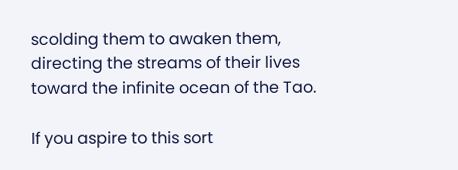scolding them to awaken them,
directing the streams of their lives
toward the infinite ocean of the Tao.

If you aspire to this sort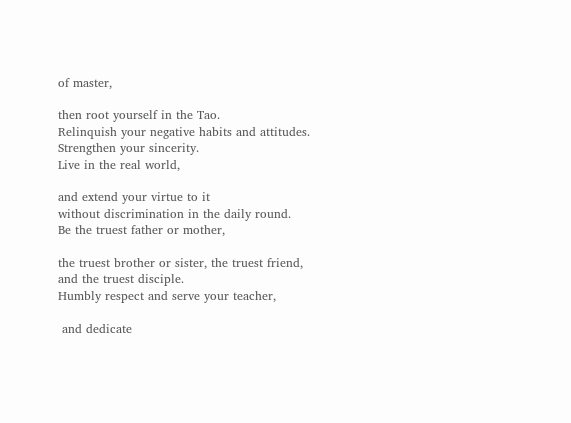of master,

then root yourself in the Tao.
Relinquish your negative habits and attitudes.
Strengthen your sincerity.
Live in the real world,

and extend your virtue to it
without discrimination in the daily round.
Be the truest father or mother,

the truest brother or sister, the truest friend,
and the truest disciple.
Humbly respect and serve your teacher,

 and dedicate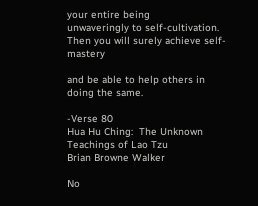your entire being
unwaveringly to self-cultivation.
Then you will surely achieve self-mastery

and be able to help others in doing the same.

-Verse 80
Hua Hu Ching:  The Unknown Teachings of Lao Tzu
Brian Browne Walker

No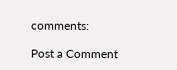comments:

Post a Comment